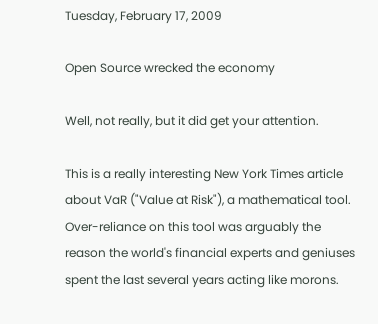Tuesday, February 17, 2009

Open Source wrecked the economy

Well, not really, but it did get your attention.

This is a really interesting New York Times article about VaR ("Value at Risk"), a mathematical tool. Over-reliance on this tool was arguably the reason the world's financial experts and geniuses spent the last several years acting like morons.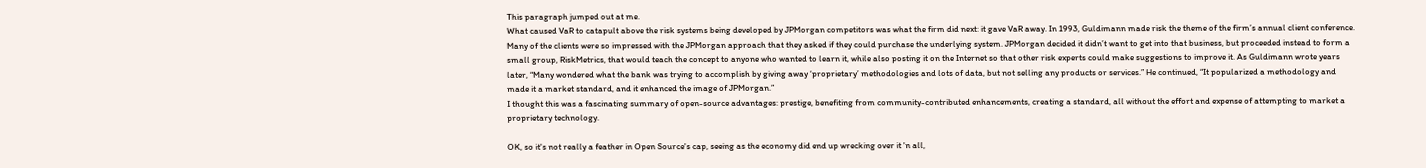This paragraph jumped out at me.
What caused VaR to catapult above the risk systems being developed by JPMorgan competitors was what the firm did next: it gave VaR away. In 1993, Guldimann made risk the theme of the firm’s annual client conference. Many of the clients were so impressed with the JPMorgan approach that they asked if they could purchase the underlying system. JPMorgan decided it didn’t want to get into that business, but proceeded instead to form a small group, RiskMetrics, that would teach the concept to anyone who wanted to learn it, while also posting it on the Internet so that other risk experts could make suggestions to improve it. As Guldimann wrote years later, “Many wondered what the bank was trying to accomplish by giving away ‘proprietary’ methodologies and lots of data, but not selling any products or services.” He continued, “It popularized a methodology and made it a market standard, and it enhanced the image of JPMorgan.”
I thought this was a fascinating summary of open-source advantages: prestige, benefiting from community-contributed enhancements, creating a standard, all without the effort and expense of attempting to market a proprietary technology.

OK, so it's not really a feather in Open Source's cap, seeing as the economy did end up wrecking over it 'n all,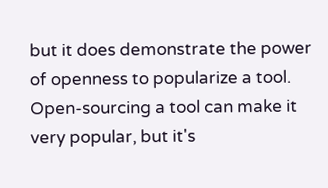but it does demonstrate the power of openness to popularize a tool. Open-sourcing a tool can make it very popular, but it's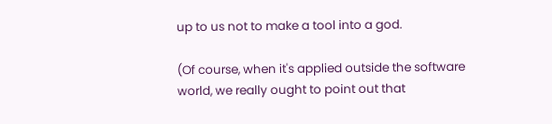up to us not to make a tool into a god.

(Of course, when it's applied outside the software world, we really ought to point out that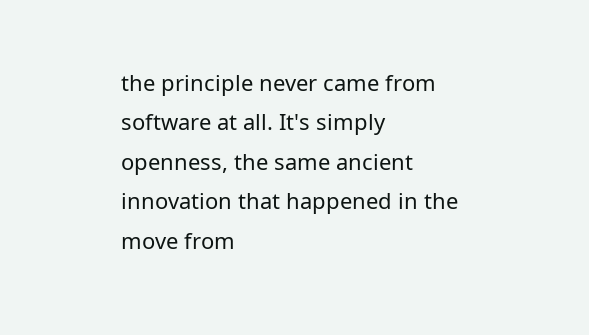the principle never came from software at all. It's simply openness, the same ancient innovation that happened in the move from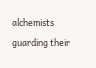alchemists guarding their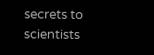secrets to scientists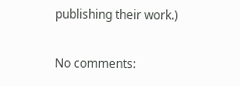publishing their work.)

No comments: